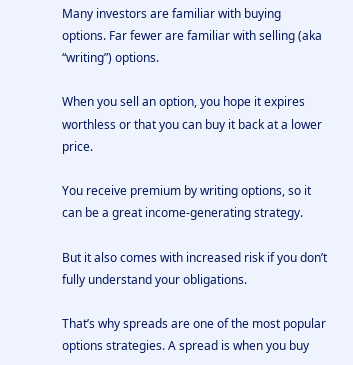Many investors are familiar with buying options. Far fewer are familiar with selling (aka “writing”) options.

When you sell an option, you hope it expires worthless or that you can buy it back at a lower price.

You receive premium by writing options, so it can be a great income-generating strategy.

But it also comes with increased risk if you don’t fully understand your obligations.

That’s why spreads are one of the most popular options strategies. A spread is when you buy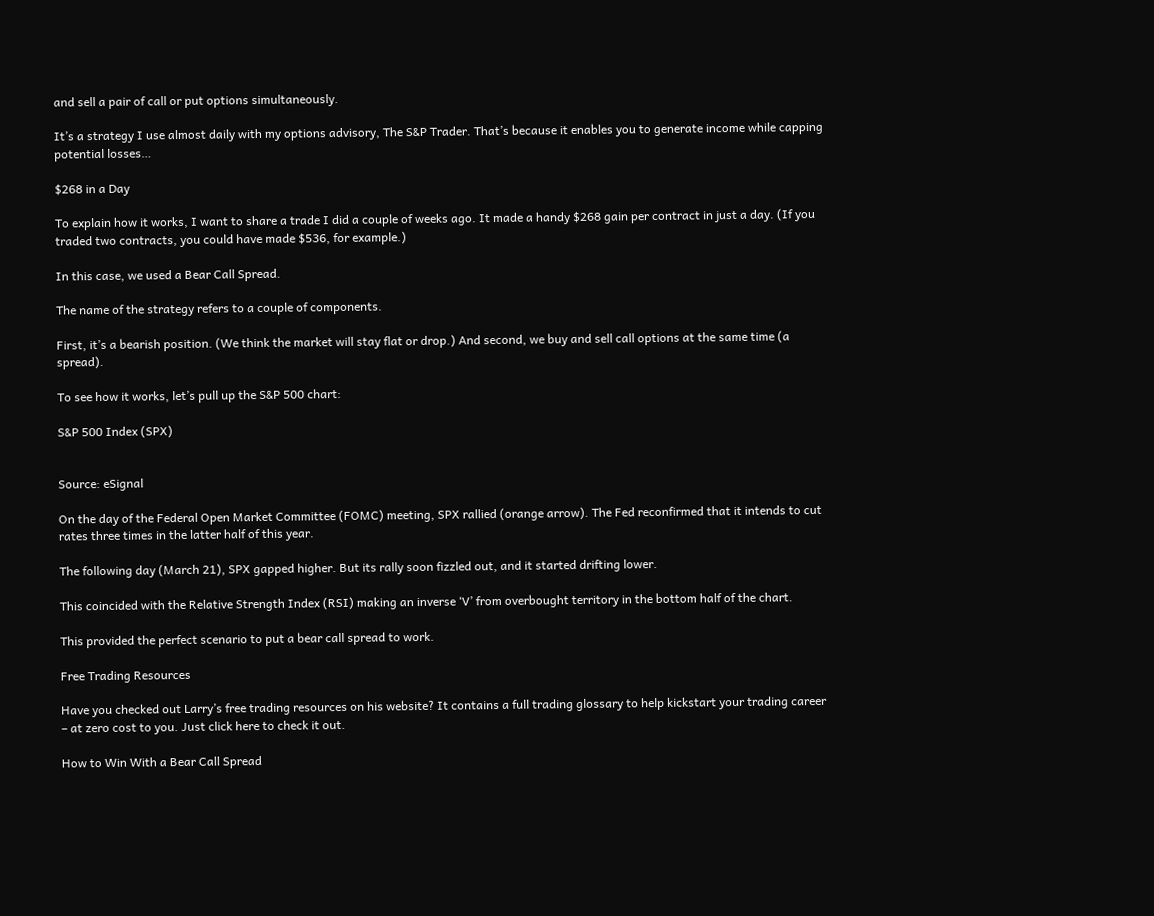and sell a pair of call or put options simultaneously.

It’s a strategy I use almost daily with my options advisory, The S&P Trader. That’s because it enables you to generate income while capping potential losses…

$268 in a Day

To explain how it works, I want to share a trade I did a couple of weeks ago. It made a handy $268 gain per contract in just a day. (If you traded two contracts, you could have made $536, for example.)

In this case, we used a Bear Call Spread.

The name of the strategy refers to a couple of components.

First, it’s a bearish position. (We think the market will stay flat or drop.) And second, we buy and sell call options at the same time (a spread).

To see how it works, let’s pull up the S&P 500 chart:

S&P 500 Index (SPX)


Source: eSignal

On the day of the Federal Open Market Committee (FOMC) meeting, SPX rallied (orange arrow). The Fed reconfirmed that it intends to cut rates three times in the latter half of this year.

The following day (March 21), SPX gapped higher. But its rally soon fizzled out, and it started drifting lower.

This coincided with the Relative Strength Index (RSI) making an inverse ‘V’ from overbought territory in the bottom half of the chart.

This provided the perfect scenario to put a bear call spread to work.

Free Trading Resources

Have you checked out Larry’s free trading resources on his website? It contains a full trading glossary to help kickstart your trading career – at zero cost to you. Just click here to check it out.

How to Win With a Bear Call Spread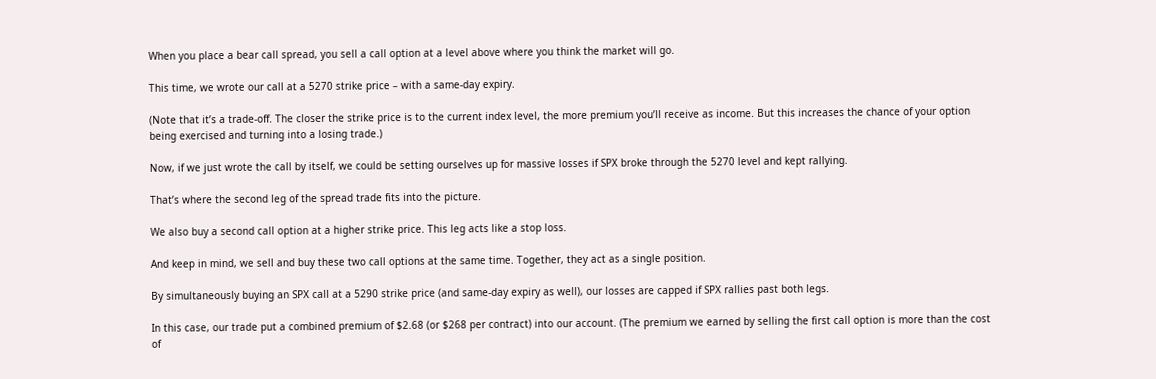When you place a bear call spread, you sell a call option at a level above where you think the market will go.

This time, we wrote our call at a 5270 strike price – with a same-day expiry.

(Note that it’s a trade-off. The closer the strike price is to the current index level, the more premium you’ll receive as income. But this increases the chance of your option being exercised and turning into a losing trade.)

Now, if we just wrote the call by itself, we could be setting ourselves up for massive losses if SPX broke through the 5270 level and kept rallying.

That’s where the second leg of the spread trade fits into the picture.

We also buy a second call option at a higher strike price. This leg acts like a stop loss.

And keep in mind, we sell and buy these two call options at the same time. Together, they act as a single position.

By simultaneously buying an SPX call at a 5290 strike price (and same-day expiry as well), our losses are capped if SPX rallies past both legs.

In this case, our trade put a combined premium of $2.68 (or $268 per contract) into our account. (The premium we earned by selling the first call option is more than the cost of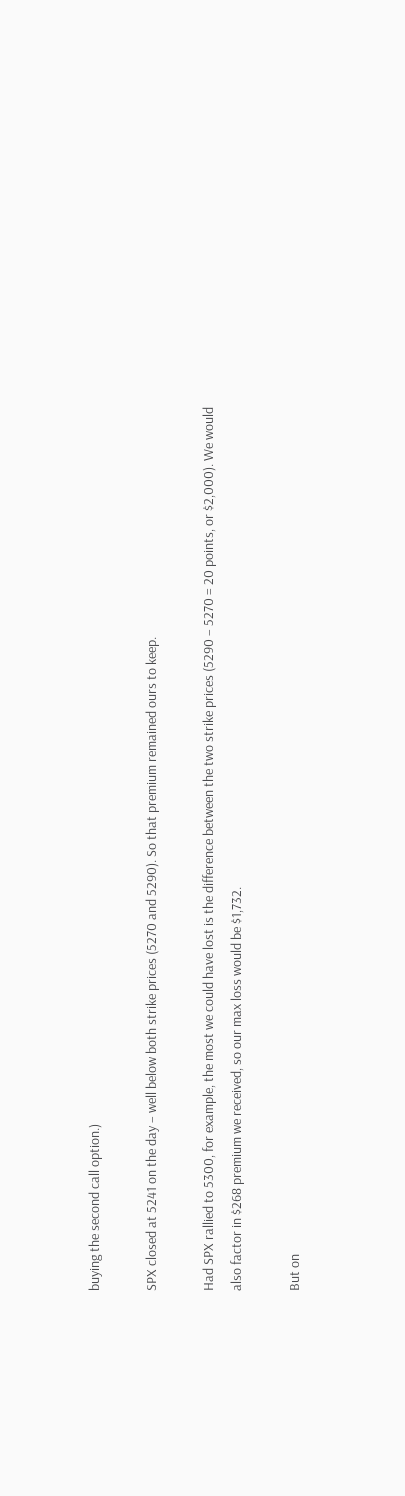buying the second call option.)

SPX closed at 5241 on the day – well below both strike prices (5270 and 5290). So that premium remained ours to keep.

Had SPX rallied to 5300, for example, the most we could have lost is the difference between the two strike prices (5290 – 5270 = 20 points, or $2,000). We would also factor in $268 premium we received, so our max loss would be $1,732.

But on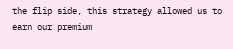the flip side, this strategy allowed us to earn our premium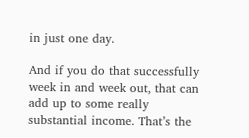in just one day.

And if you do that successfully week in and week out, that can add up to some really substantial income. That’s the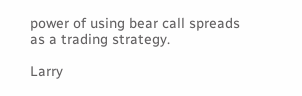power of using bear call spreads as a trading strategy.

Larry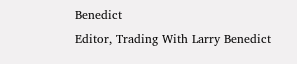Benedict
Editor, Trading With Larry Benedict